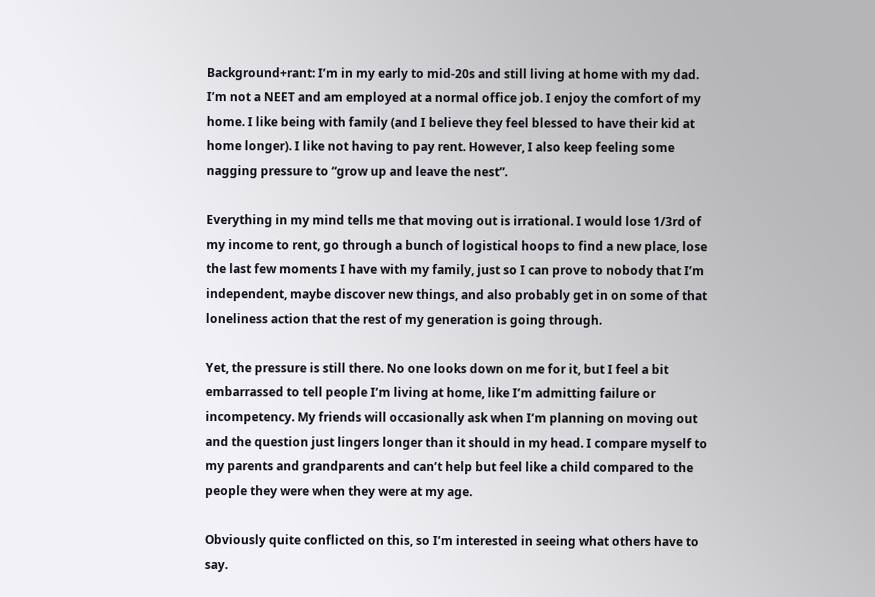Background+rant: I’m in my early to mid-20s and still living at home with my dad. I’m not a NEET and am employed at a normal office job. I enjoy the comfort of my home. I like being with family (and I believe they feel blessed to have their kid at home longer). I like not having to pay rent. However, I also keep feeling some nagging pressure to “grow up and leave the nest”.

Everything in my mind tells me that moving out is irrational. I would lose 1/3rd of my income to rent, go through a bunch of logistical hoops to find a new place, lose the last few moments I have with my family, just so I can prove to nobody that I’m independent, maybe discover new things, and also probably get in on some of that loneliness action that the rest of my generation is going through.

Yet, the pressure is still there. No one looks down on me for it, but I feel a bit embarrassed to tell people I’m living at home, like I’m admitting failure or incompetency. My friends will occasionally ask when I’m planning on moving out and the question just lingers longer than it should in my head. I compare myself to my parents and grandparents and can’t help but feel like a child compared to the people they were when they were at my age.

Obviously quite conflicted on this, so I’m interested in seeing what others have to say.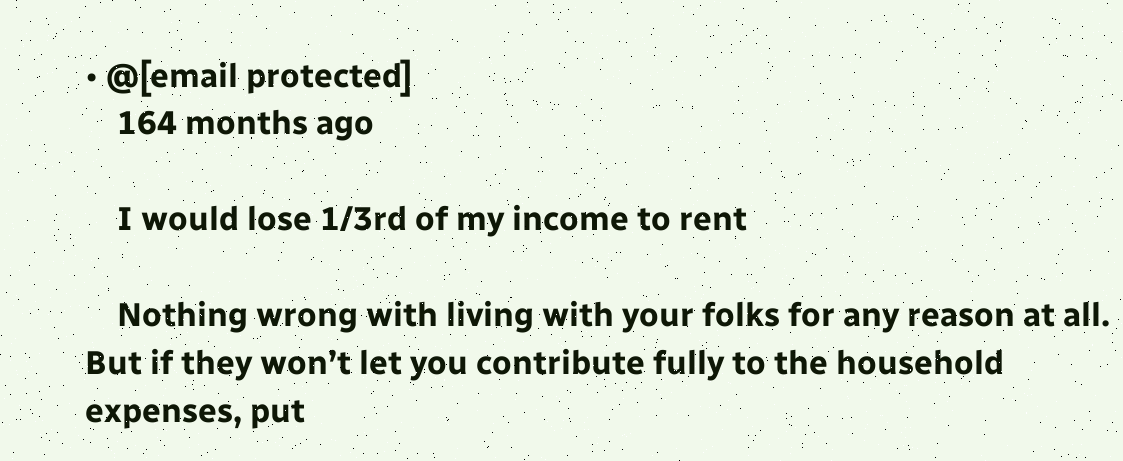• @[email protected]
    164 months ago

    I would lose 1/3rd of my income to rent

    Nothing wrong with living with your folks for any reason at all. But if they won’t let you contribute fully to the household expenses, put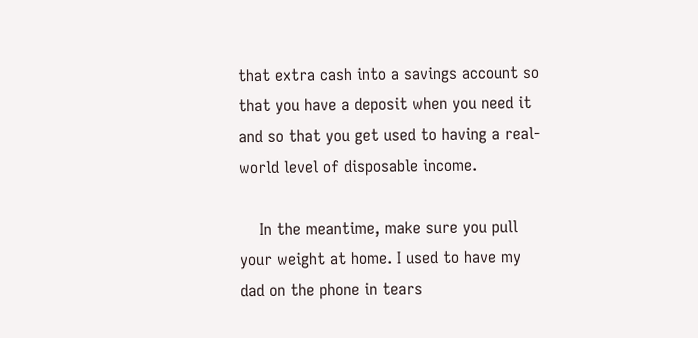that extra cash into a savings account so that you have a deposit when you need it and so that you get used to having a real-world level of disposable income.

    In the meantime, make sure you pull your weight at home. I used to have my dad on the phone in tears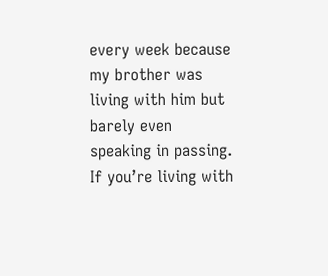every week because my brother was living with him but barely even speaking in passing. If you’re living with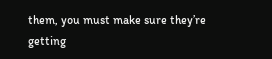them, you must make sure they’re getting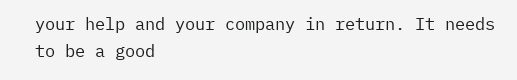your help and your company in return. It needs to be a good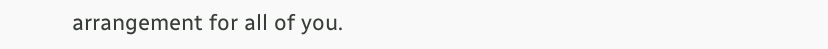arrangement for all of you.